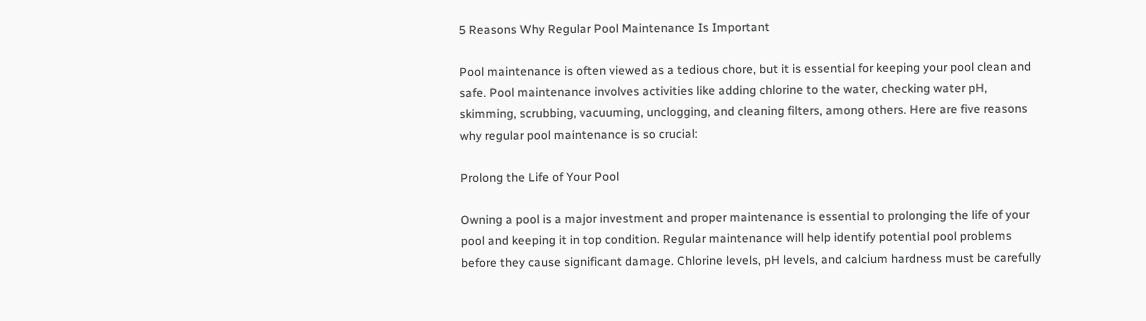5 Reasons Why Regular Pool Maintenance Is Important

Pool maintenance is often viewed as a tedious chore, but it is essential for keeping your pool clean and safe. Pool maintenance involves activities like adding chlorine to the water, checking water pH, skimming, scrubbing, vacuuming, unclogging, and cleaning filters, among others. Here are five reasons why regular pool maintenance is so crucial:

Prolong the Life of Your Pool

Owning a pool is a major investment and proper maintenance is essential to prolonging the life of your pool and keeping it in top condition. Regular maintenance will help identify potential pool problems before they cause significant damage. Chlorine levels, pH levels, and calcium hardness must be carefully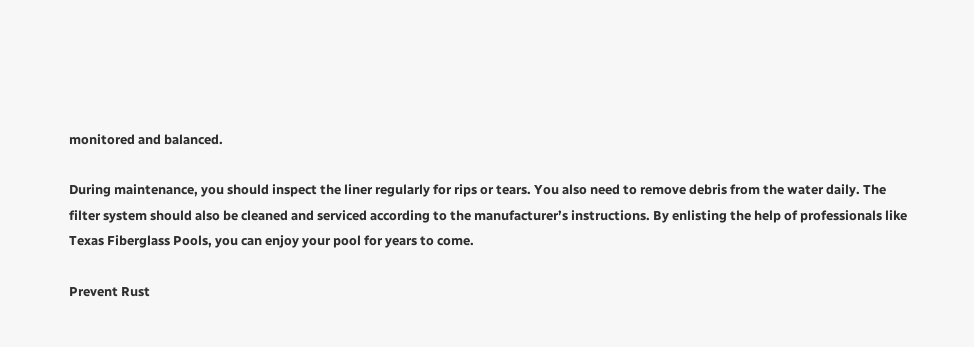monitored and balanced.

During maintenance, you should inspect the liner regularly for rips or tears. You also need to remove debris from the water daily. The filter system should also be cleaned and serviced according to the manufacturer’s instructions. By enlisting the help of professionals like Texas Fiberglass Pools, you can enjoy your pool for years to come.

Prevent Rust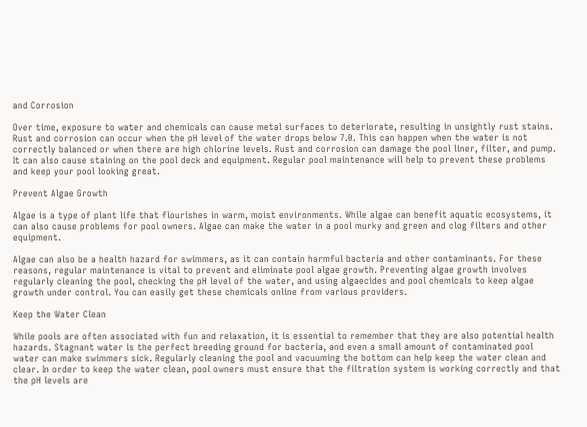and Corrosion

Over time, exposure to water and chemicals can cause metal surfaces to deteriorate, resulting in unsightly rust stains. Rust and corrosion can occur when the pH level of the water drops below 7.0. This can happen when the water is not correctly balanced or when there are high chlorine levels. Rust and corrosion can damage the pool liner, filter, and pump. It can also cause staining on the pool deck and equipment. Regular pool maintenance will help to prevent these problems and keep your pool looking great.

Prevent Algae Growth

Algae is a type of plant life that flourishes in warm, moist environments. While algae can benefit aquatic ecosystems, it can also cause problems for pool owners. Algae can make the water in a pool murky and green and clog filters and other equipment.

Algae can also be a health hazard for swimmers, as it can contain harmful bacteria and other contaminants. For these reasons, regular maintenance is vital to prevent and eliminate pool algae growth. Preventing algae growth involves regularly cleaning the pool, checking the pH level of the water, and using algaecides and pool chemicals to keep algae growth under control. You can easily get these chemicals online from various providers.

Keep the Water Clean

While pools are often associated with fun and relaxation, it is essential to remember that they are also potential health hazards. Stagnant water is the perfect breeding ground for bacteria, and even a small amount of contaminated pool water can make swimmers sick. Regularly cleaning the pool and vacuuming the bottom can help keep the water clean and clear. In order to keep the water clean, pool owners must ensure that the filtration system is working correctly and that the pH levels are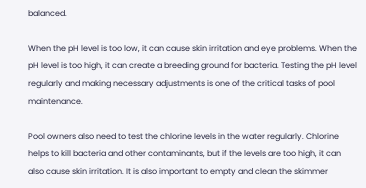balanced.

When the pH level is too low, it can cause skin irritation and eye problems. When the pH level is too high, it can create a breeding ground for bacteria. Testing the pH level regularly and making necessary adjustments is one of the critical tasks of pool maintenance.

Pool owners also need to test the chlorine levels in the water regularly. Chlorine helps to kill bacteria and other contaminants, but if the levels are too high, it can also cause skin irritation. It is also important to empty and clean the skimmer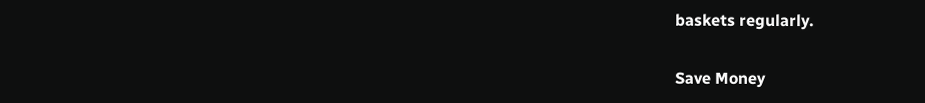baskets regularly.

Save Money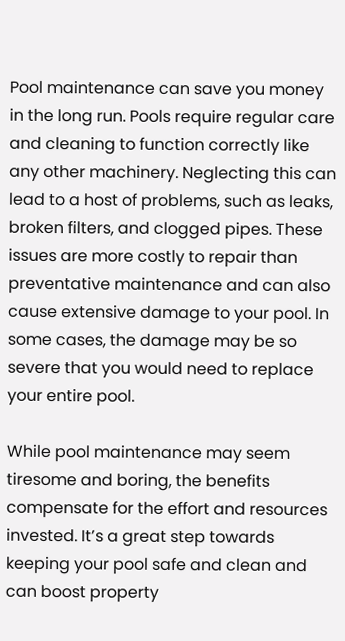Pool maintenance can save you money in the long run. Pools require regular care and cleaning to function correctly like any other machinery. Neglecting this can lead to a host of problems, such as leaks, broken filters, and clogged pipes. These issues are more costly to repair than preventative maintenance and can also cause extensive damage to your pool. In some cases, the damage may be so severe that you would need to replace your entire pool.

While pool maintenance may seem tiresome and boring, the benefits compensate for the effort and resources invested. It’s a great step towards keeping your pool safe and clean and can boost property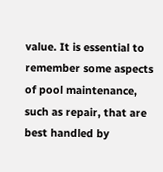value. It is essential to remember some aspects of pool maintenance, such as repair, that are best handled by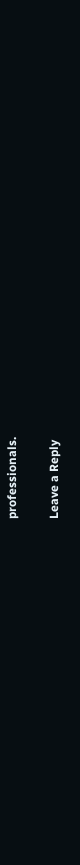professionals.

Leave a Reply